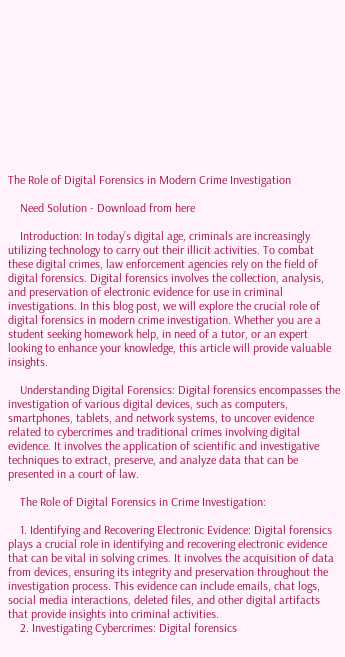The Role of Digital Forensics in Modern Crime Investigation

    Need Solution - Download from here

    Introduction: In today’s digital age, criminals are increasingly utilizing technology to carry out their illicit activities. To combat these digital crimes, law enforcement agencies rely on the field of digital forensics. Digital forensics involves the collection, analysis, and preservation of electronic evidence for use in criminal investigations. In this blog post, we will explore the crucial role of digital forensics in modern crime investigation. Whether you are a student seeking homework help, in need of a tutor, or an expert looking to enhance your knowledge, this article will provide valuable insights.

    Understanding Digital Forensics: Digital forensics encompasses the investigation of various digital devices, such as computers, smartphones, tablets, and network systems, to uncover evidence related to cybercrimes and traditional crimes involving digital evidence. It involves the application of scientific and investigative techniques to extract, preserve, and analyze data that can be presented in a court of law.

    The Role of Digital Forensics in Crime Investigation:

    1. Identifying and Recovering Electronic Evidence: Digital forensics plays a crucial role in identifying and recovering electronic evidence that can be vital in solving crimes. It involves the acquisition of data from devices, ensuring its integrity and preservation throughout the investigation process. This evidence can include emails, chat logs, social media interactions, deleted files, and other digital artifacts that provide insights into criminal activities.
    2. Investigating Cybercrimes: Digital forensics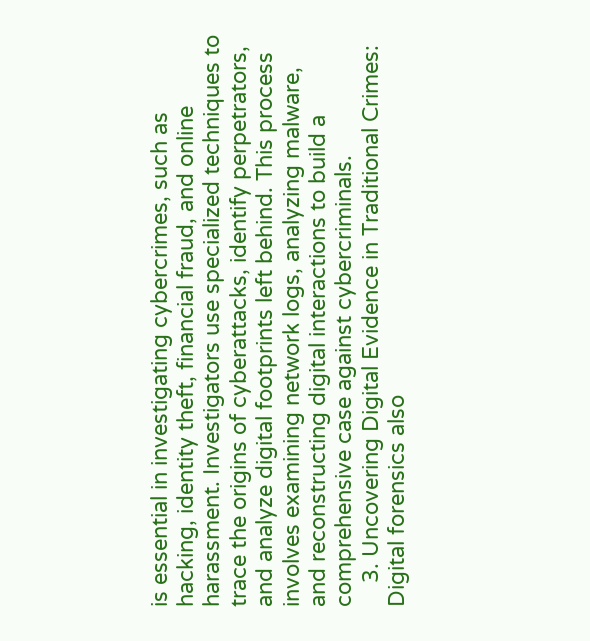is essential in investigating cybercrimes, such as hacking, identity theft, financial fraud, and online harassment. Investigators use specialized techniques to trace the origins of cyberattacks, identify perpetrators, and analyze digital footprints left behind. This process involves examining network logs, analyzing malware, and reconstructing digital interactions to build a comprehensive case against cybercriminals.
    3. Uncovering Digital Evidence in Traditional Crimes: Digital forensics also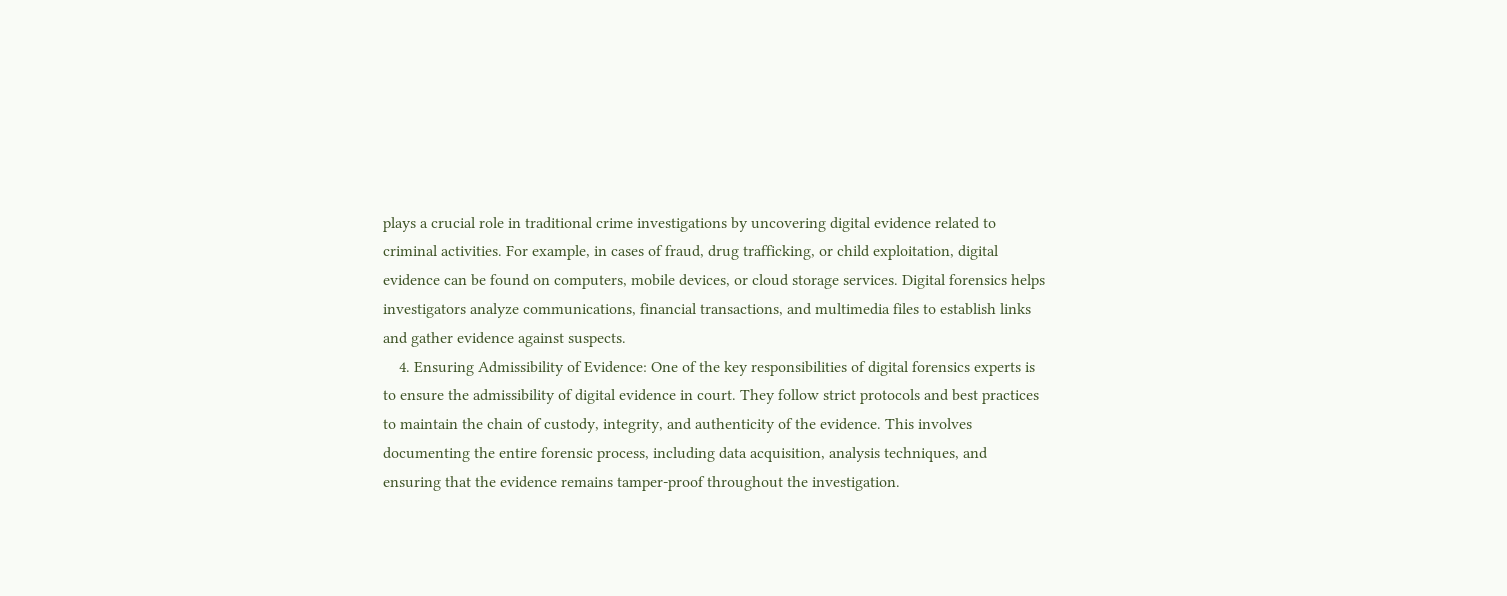plays a crucial role in traditional crime investigations by uncovering digital evidence related to criminal activities. For example, in cases of fraud, drug trafficking, or child exploitation, digital evidence can be found on computers, mobile devices, or cloud storage services. Digital forensics helps investigators analyze communications, financial transactions, and multimedia files to establish links and gather evidence against suspects.
    4. Ensuring Admissibility of Evidence: One of the key responsibilities of digital forensics experts is to ensure the admissibility of digital evidence in court. They follow strict protocols and best practices to maintain the chain of custody, integrity, and authenticity of the evidence. This involves documenting the entire forensic process, including data acquisition, analysis techniques, and ensuring that the evidence remains tamper-proof throughout the investigation.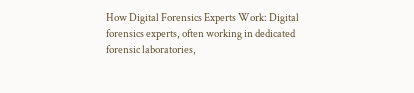How Digital Forensics Experts Work: Digital forensics experts, often working in dedicated forensic laboratories,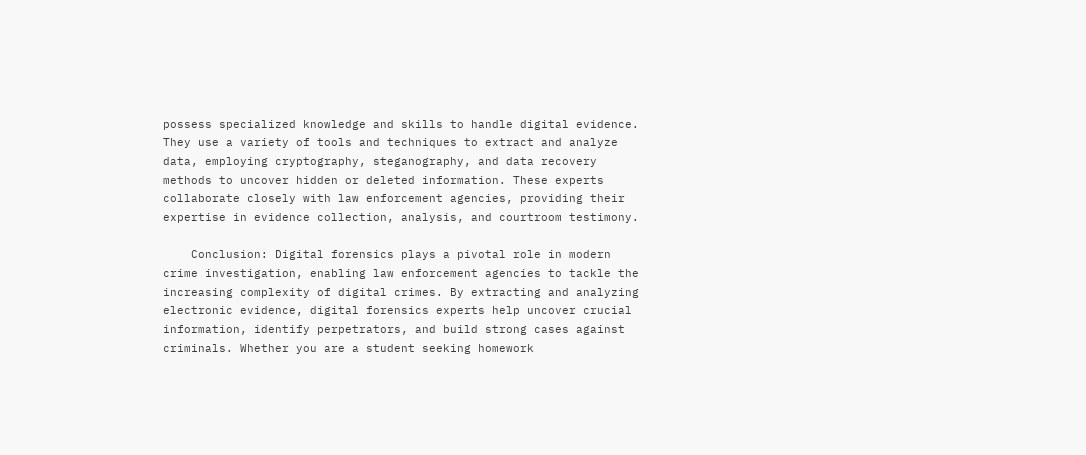possess specialized knowledge and skills to handle digital evidence. They use a variety of tools and techniques to extract and analyze data, employing cryptography, steganography, and data recovery methods to uncover hidden or deleted information. These experts collaborate closely with law enforcement agencies, providing their expertise in evidence collection, analysis, and courtroom testimony.

    Conclusion: Digital forensics plays a pivotal role in modern crime investigation, enabling law enforcement agencies to tackle the increasing complexity of digital crimes. By extracting and analyzing electronic evidence, digital forensics experts help uncover crucial information, identify perpetrators, and build strong cases against criminals. Whether you are a student seeking homework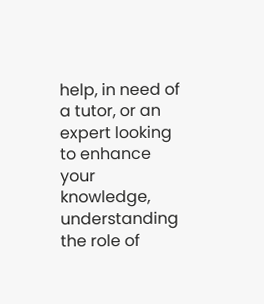help, in need of a tutor, or an expert looking to enhance your knowledge, understanding the role of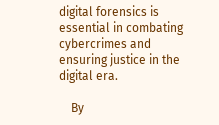digital forensics is essential in combating cybercrimes and ensuring justice in the digital era.

    By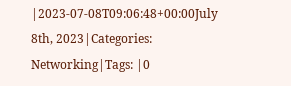|2023-07-08T09:06:48+00:00July 8th, 2023|Categories: Networking|Tags: |0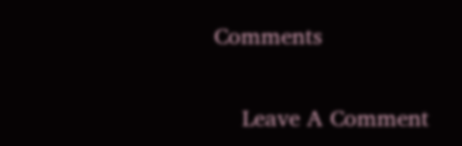Comments

    Leave A Comment